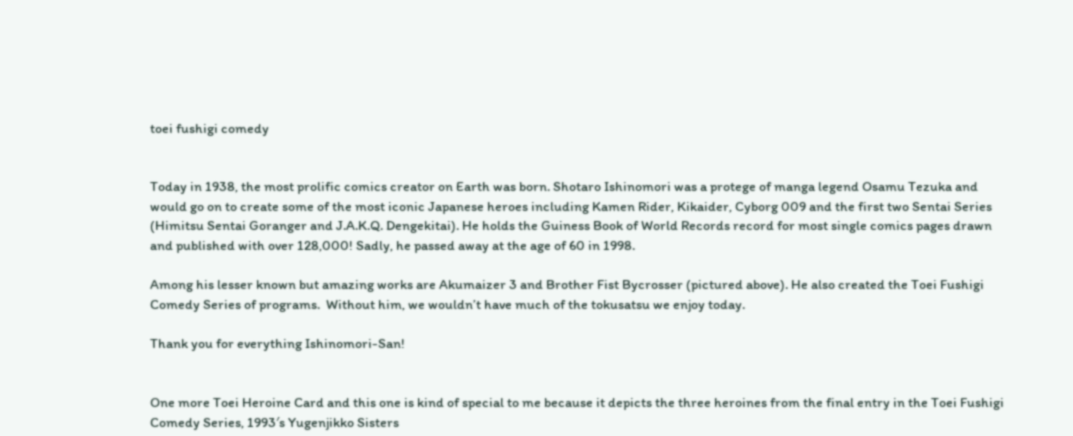toei fushigi comedy


Today in 1938, the most prolific comics creator on Earth was born. Shotaro Ishinomori was a protege of manga legend Osamu Tezuka and would go on to create some of the most iconic Japanese heroes including Kamen Rider, Kikaider, Cyborg 009 and the first two Sentai Series (Himitsu Sentai Goranger and J.A.K.Q. Dengekitai). He holds the Guiness Book of World Records record for most single comics pages drawn and published with over 128,000! Sadly, he passed away at the age of 60 in 1998.

Among his lesser known but amazing works are Akumaizer 3 and Brother Fist Bycrosser (pictured above). He also created the Toei Fushigi Comedy Series of programs.  Without him, we wouldn’t have much of the tokusatsu we enjoy today.

Thank you for everything Ishinomori-San!


One more Toei Heroine Card and this one is kind of special to me because it depicts the three heroines from the final entry in the Toei Fushigi Comedy Series, 1993′s Yugenjikko Sisters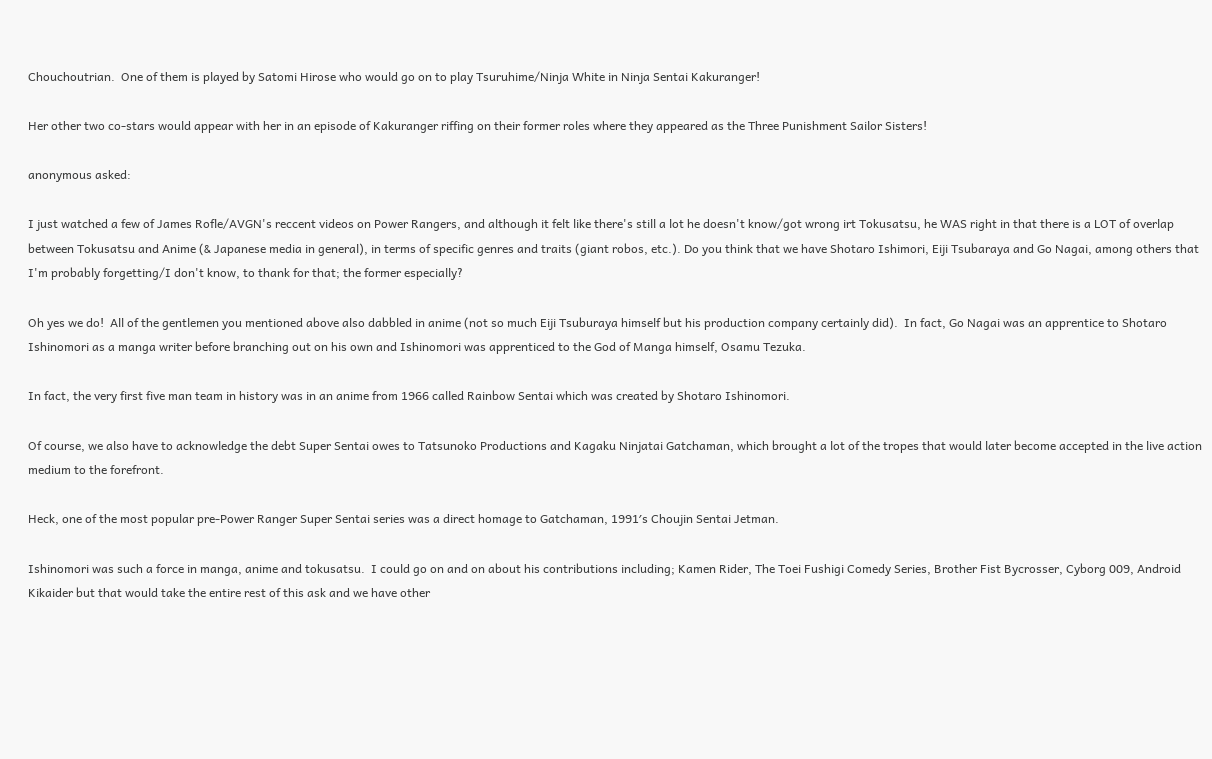Chouchoutrian.  One of them is played by Satomi Hirose who would go on to play Tsuruhime/Ninja White in Ninja Sentai Kakuranger!

Her other two co-stars would appear with her in an episode of Kakuranger riffing on their former roles where they appeared as the Three Punishment Sailor Sisters!

anonymous asked:

I just watched a few of James Rofle/AVGN's reccent videos on Power Rangers, and although it felt like there's still a lot he doesn't know/got wrong irt Tokusatsu, he WAS right in that there is a LOT of overlap between Tokusatsu and Anime (& Japanese media in general), in terms of specific genres and traits (giant robos, etc.). Do you think that we have Shotaro Ishimori, Eiji Tsubaraya and Go Nagai, among others that I'm probably forgetting/I don't know, to thank for that; the former especially?

Oh yes we do!  All of the gentlemen you mentioned above also dabbled in anime (not so much Eiji Tsuburaya himself but his production company certainly did).  In fact, Go Nagai was an apprentice to Shotaro Ishinomori as a manga writer before branching out on his own and Ishinomori was apprenticed to the God of Manga himself, Osamu Tezuka.

In fact, the very first five man team in history was in an anime from 1966 called Rainbow Sentai which was created by Shotaro Ishinomori.

Of course, we also have to acknowledge the debt Super Sentai owes to Tatsunoko Productions and Kagaku Ninjatai Gatchaman, which brought a lot of the tropes that would later become accepted in the live action medium to the forefront.

Heck, one of the most popular pre-Power Ranger Super Sentai series was a direct homage to Gatchaman, 1991′s Choujin Sentai Jetman.

Ishinomori was such a force in manga, anime and tokusatsu.  I could go on and on about his contributions including; Kamen Rider, The Toei Fushigi Comedy Series, Brother Fist Bycrosser, Cyborg 009, Android Kikaider but that would take the entire rest of this ask and we have other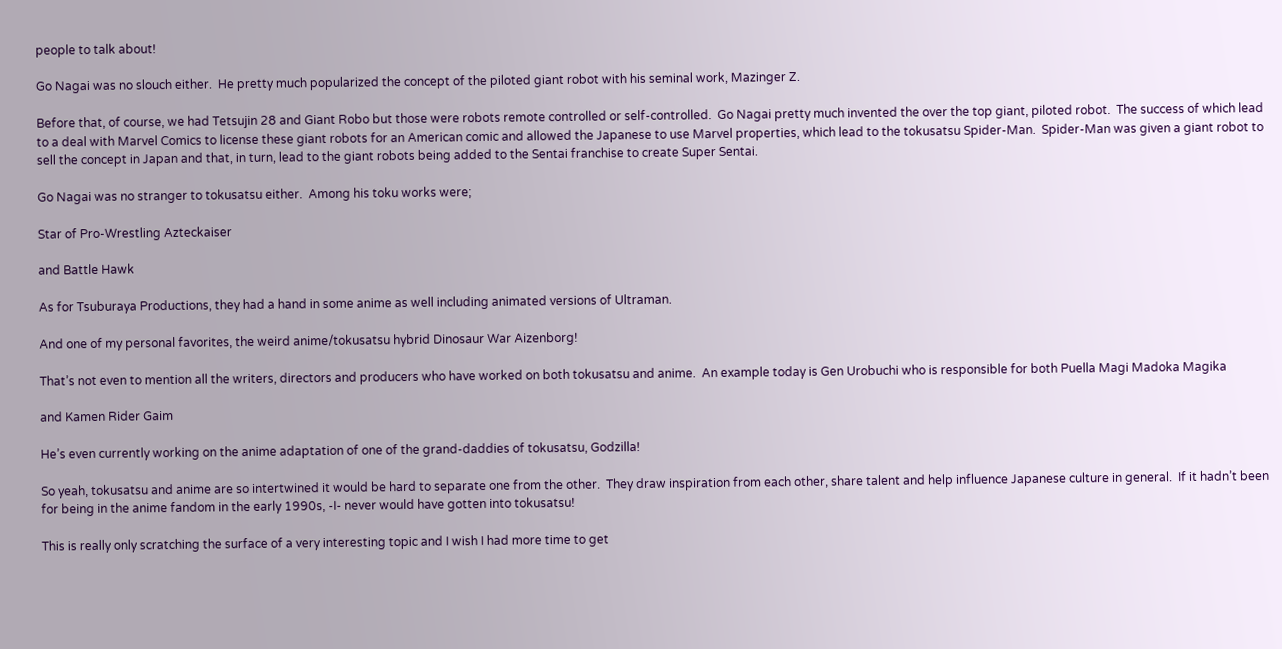people to talk about!

Go Nagai was no slouch either.  He pretty much popularized the concept of the piloted giant robot with his seminal work, Mazinger Z.

Before that, of course, we had Tetsujin 28 and Giant Robo but those were robots remote controlled or self-controlled.  Go Nagai pretty much invented the over the top giant, piloted robot.  The success of which lead to a deal with Marvel Comics to license these giant robots for an American comic and allowed the Japanese to use Marvel properties, which lead to the tokusatsu Spider-Man.  Spider-Man was given a giant robot to sell the concept in Japan and that, in turn, lead to the giant robots being added to the Sentai franchise to create Super Sentai.

Go Nagai was no stranger to tokusatsu either.  Among his toku works were;

Star of Pro-Wrestling Azteckaiser

and Battle Hawk

As for Tsuburaya Productions, they had a hand in some anime as well including animated versions of Ultraman.

And one of my personal favorites, the weird anime/tokusatsu hybrid Dinosaur War Aizenborg!

That’s not even to mention all the writers, directors and producers who have worked on both tokusatsu and anime.  An example today is Gen Urobuchi who is responsible for both Puella Magi Madoka Magika

and Kamen Rider Gaim

He’s even currently working on the anime adaptation of one of the grand-daddies of tokusatsu, Godzilla!

So yeah, tokusatsu and anime are so intertwined it would be hard to separate one from the other.  They draw inspiration from each other, share talent and help influence Japanese culture in general.  If it hadn’t been for being in the anime fandom in the early 1990s, -I- never would have gotten into tokusatsu!

This is really only scratching the surface of a very interesting topic and I wish I had more time to get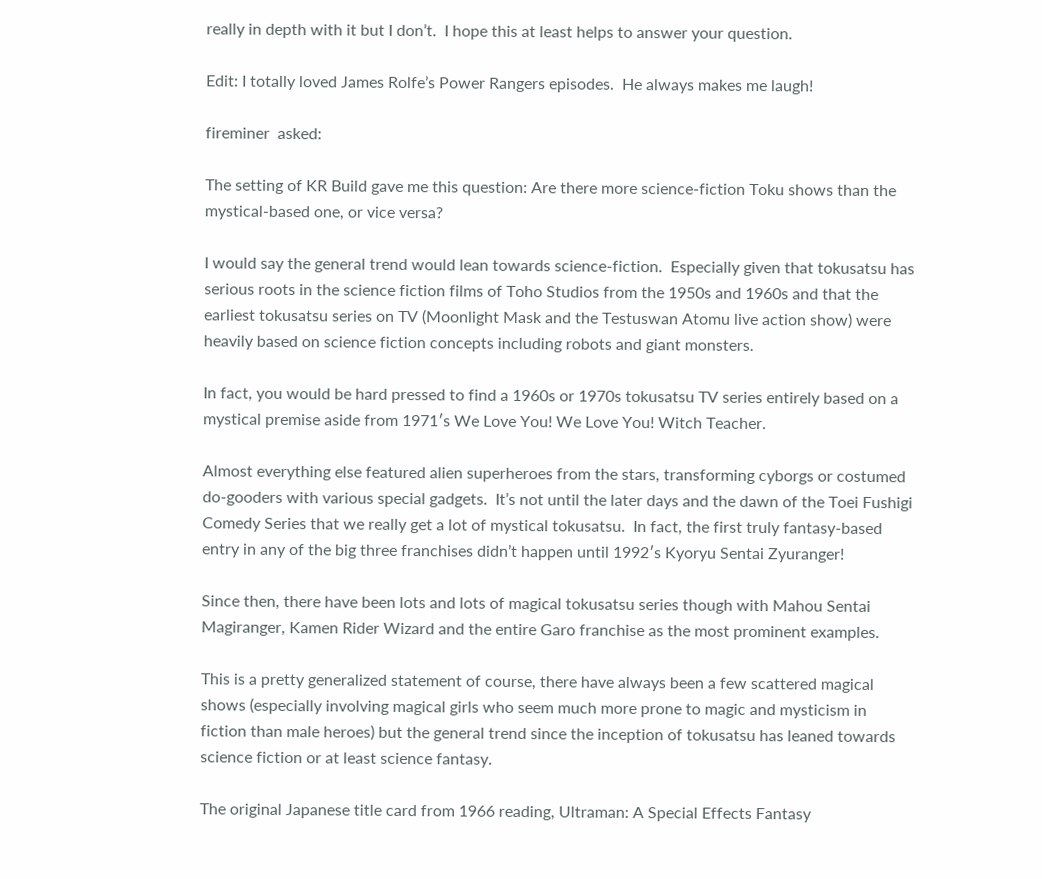really in depth with it but I don’t.  I hope this at least helps to answer your question.

Edit: I totally loved James Rolfe’s Power Rangers episodes.  He always makes me laugh!

fireminer  asked:

The setting of KR Build gave me this question: Are there more science-fiction Toku shows than the mystical-based one, or vice versa?

I would say the general trend would lean towards science-fiction.  Especially given that tokusatsu has serious roots in the science fiction films of Toho Studios from the 1950s and 1960s and that the earliest tokusatsu series on TV (Moonlight Mask and the Testuswan Atomu live action show) were heavily based on science fiction concepts including robots and giant monsters.

In fact, you would be hard pressed to find a 1960s or 1970s tokusatsu TV series entirely based on a mystical premise aside from 1971′s We Love You! We Love You! Witch Teacher.

Almost everything else featured alien superheroes from the stars, transforming cyborgs or costumed do-gooders with various special gadgets.  It’s not until the later days and the dawn of the Toei Fushigi Comedy Series that we really get a lot of mystical tokusatsu.  In fact, the first truly fantasy-based entry in any of the big three franchises didn’t happen until 1992′s Kyoryu Sentai Zyuranger!

Since then, there have been lots and lots of magical tokusatsu series though with Mahou Sentai Magiranger, Kamen Rider Wizard and the entire Garo franchise as the most prominent examples.

This is a pretty generalized statement of course, there have always been a few scattered magical shows (especially involving magical girls who seem much more prone to magic and mysticism in fiction than male heroes) but the general trend since the inception of tokusatsu has leaned towards science fiction or at least science fantasy.

The original Japanese title card from 1966 reading, Ultraman: A Special Effects Fantasy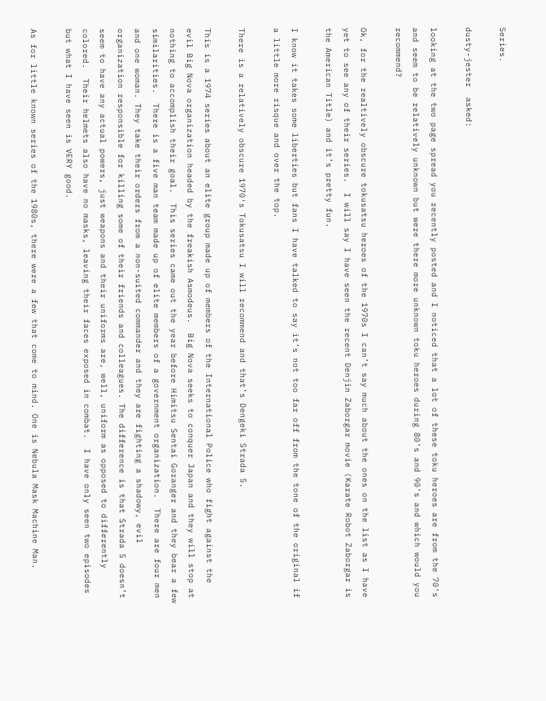Series.

dusty-jester  asked:

looking at the two page spread you recently posted and I noticed that a lot of these toku heroes are from the 70's and seem to be relatively unknown but were there more unknown toku heroes during 80's and 90's and which would you recommend?

Ok, for the realtively obscure tokusatsu heroes of the 1970s I can’t say much about the ones on the list as I have yet to see any of their series.  I will say I have seen the recent Denjin Zaborgar movie (Karate Robot Zaborgar is the American Title) and it’s pretty fun.

I know it takes some liberties but fans I have talked to say it’s not too far off from the tone of the original if a little more risque and over the top.

There is a relatively obscure 1970′s Tokusatsu I will recommend and that’s Dengeki Strada 5.

This is a 1974 series about an elite group made up of members of the International Police who fight against the evil Big Nova organization headed by the freakish Asmodeus.  Big Nova seeks to conquer Japan and they will stop at nothing to accomplish their goal.  This series came out the year before Himitsu Sentai Goranger and they bear a few similarities.  There is a five man team made up of elite members of a government organization.  There are four men and one woman. They take their orders from a non-suited commander and they are fighting a shadowy, evil organization responsible for killing some of their friends and colleagues. The difference is that Strada 5 doesn’t seem to have any actual powers, just weapons and their uniforms are, well, uniform as opposed to differently colored.  Their helmets also have no masks, leaving their faces exposed in combat.  I have only seen two episodes but what I have seen is VERY good.

As for little known series of the 1980s, there were a few that come to mind. One is Nebula Mask Machine Man.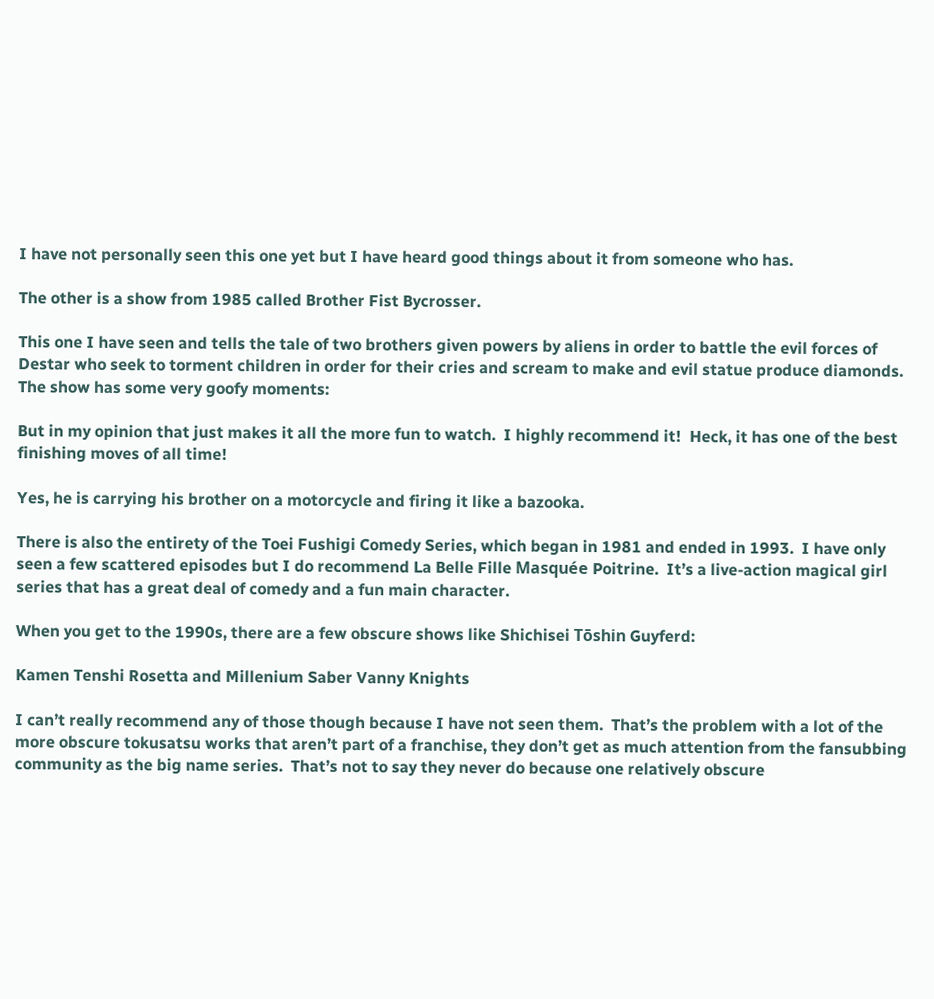I have not personally seen this one yet but I have heard good things about it from someone who has.

The other is a show from 1985 called Brother Fist Bycrosser.

This one I have seen and tells the tale of two brothers given powers by aliens in order to battle the evil forces of Destar who seek to torment children in order for their cries and scream to make and evil statue produce diamonds.  The show has some very goofy moments:

But in my opinion that just makes it all the more fun to watch.  I highly recommend it!  Heck, it has one of the best finishing moves of all time!

Yes, he is carrying his brother on a motorcycle and firing it like a bazooka.

There is also the entirety of the Toei Fushigi Comedy Series, which began in 1981 and ended in 1993.  I have only seen a few scattered episodes but I do recommend La Belle Fille Masquée Poitrine.  It’s a live-action magical girl series that has a great deal of comedy and a fun main character.

When you get to the 1990s, there are a few obscure shows like Shichisei Tōshin Guyferd:

Kamen Tenshi Rosetta and Millenium Saber Vanny Knights

I can’t really recommend any of those though because I have not seen them.  That’s the problem with a lot of the more obscure tokusatsu works that aren’t part of a franchise, they don’t get as much attention from the fansubbing community as the big name series.  That’s not to say they never do because one relatively obscure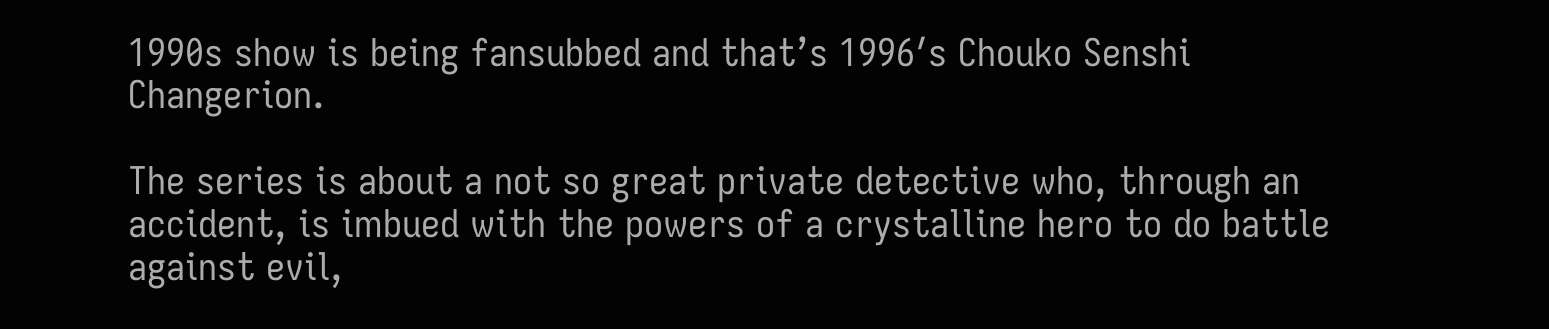1990s show is being fansubbed and that’s 1996′s Chouko Senshi Changerion.

The series is about a not so great private detective who, through an accident, is imbued with the powers of a crystalline hero to do battle against evil,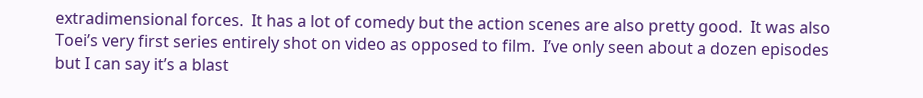extradimensional forces.  It has a lot of comedy but the action scenes are also pretty good.  It was also Toei’s very first series entirely shot on video as opposed to film.  I’ve only seen about a dozen episodes but I can say it’s a blast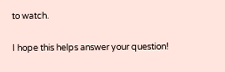to watch.

I hope this helps answer your question!